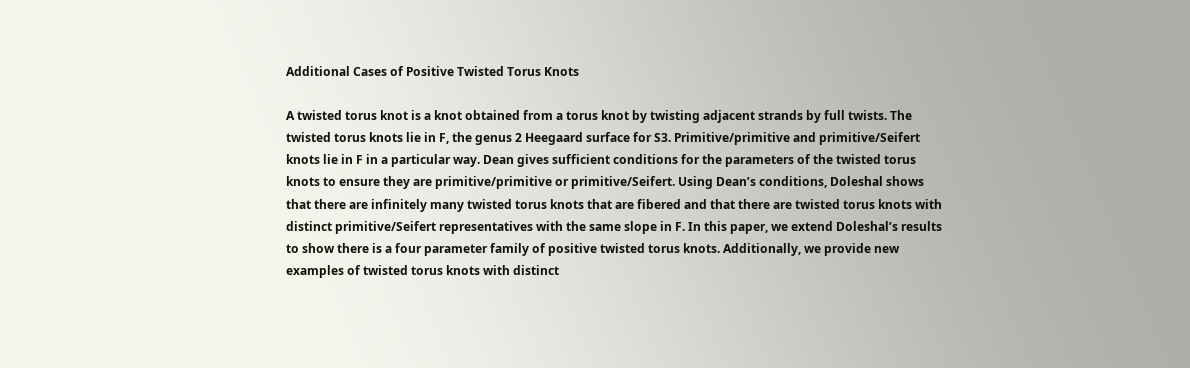Additional Cases of Positive Twisted Torus Knots

A twisted torus knot is a knot obtained from a torus knot by twisting adjacent strands by full twists. The twisted torus knots lie in F, the genus 2 Heegaard surface for S3. Primitive/primitive and primitive/Seifert knots lie in F in a particular way. Dean gives sufficient conditions for the parameters of the twisted torus knots to ensure they are primitive/primitive or primitive/Seifert. Using Dean’s conditions, Doleshal shows that there are infinitely many twisted torus knots that are fibered and that there are twisted torus knots with distinct primitive/Seifert representatives with the same slope in F. In this paper, we extend Doleshal’s results to show there is a four parameter family of positive twisted torus knots. Additionally, we provide new examples of twisted torus knots with distinct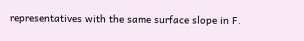representatives with the same surface slope in F.